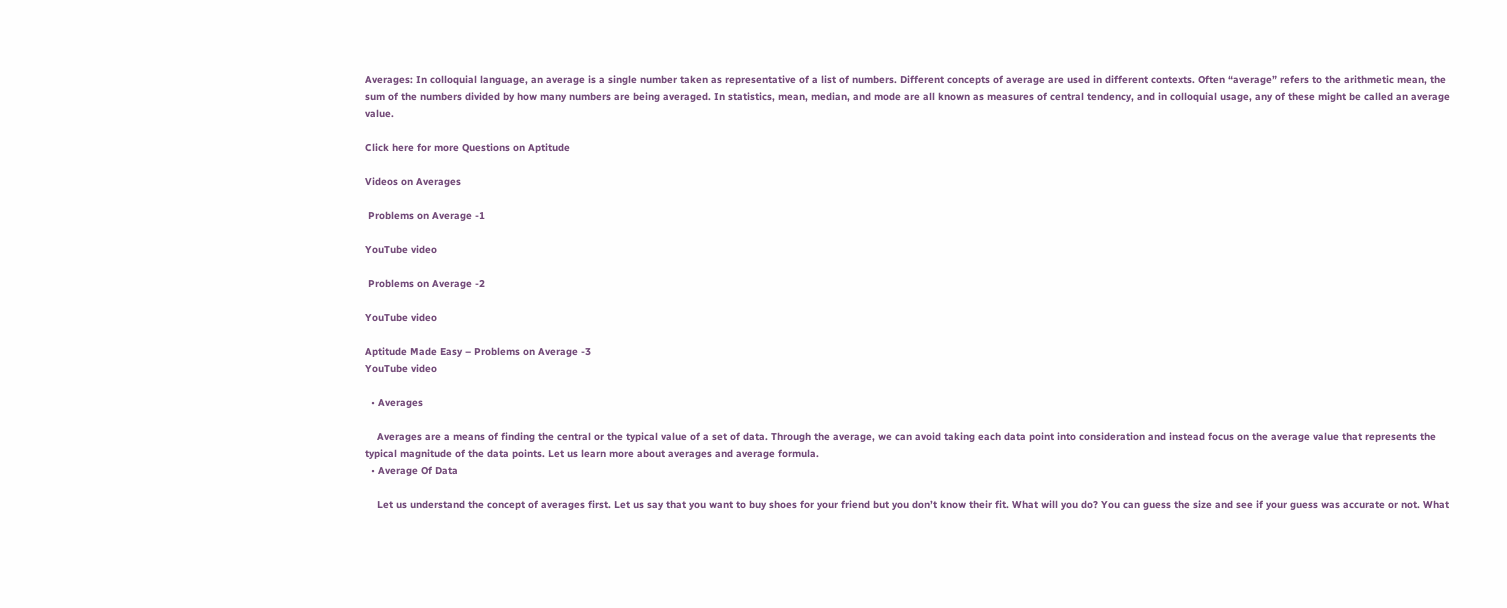Averages: In colloquial language, an average is a single number taken as representative of a list of numbers. Different concepts of average are used in different contexts. Often “average” refers to the arithmetic mean, the sum of the numbers divided by how many numbers are being averaged. In statistics, mean, median, and mode are all known as measures of central tendency, and in colloquial usage, any of these might be called an average value.

Click here for more Questions on Aptitude

Videos on Averages

 Problems on Average -1

YouTube video

 Problems on Average -2

YouTube video

Aptitude Made Easy – Problems on Average -3
YouTube video

  • Averages

    Averages are a means of finding the central or the typical value of a set of data. Through the average, we can avoid taking each data point into consideration and instead focus on the average value that represents the typical magnitude of the data points. Let us learn more about averages and average formula.
  • Average Of Data

    Let us understand the concept of averages first. Let us say that you want to buy shoes for your friend but you don’t know their fit. What will you do? You can guess the size and see if your guess was accurate or not. What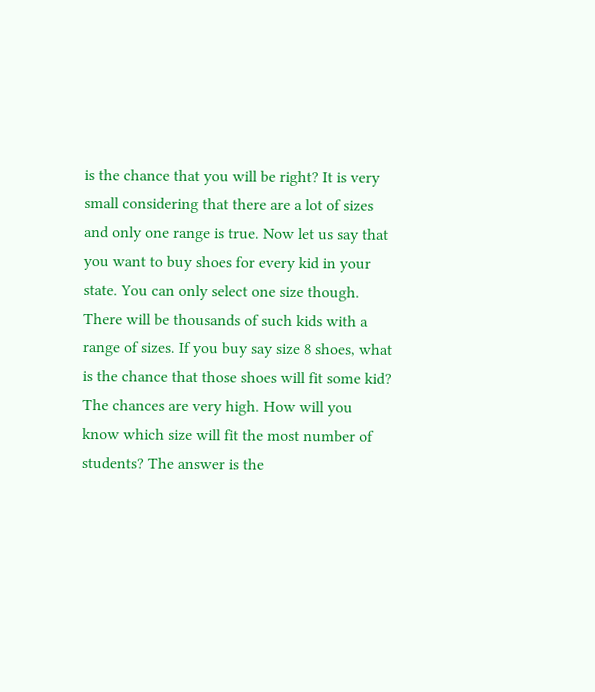is the chance that you will be right? It is very small considering that there are a lot of sizes and only one range is true. Now let us say that you want to buy shoes for every kid in your state. You can only select one size though. There will be thousands of such kids with a range of sizes. If you buy say size 8 shoes, what is the chance that those shoes will fit some kid? The chances are very high. How will you know which size will fit the most number of students? The answer is the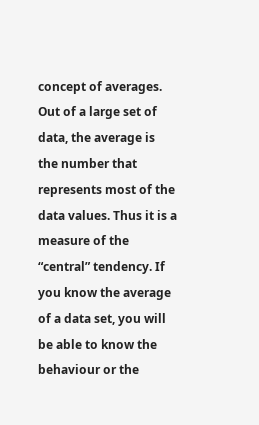concept of averages. Out of a large set of data, the average is the number that represents most of the data values. Thus it is a measure of the “central” tendency. If you know the average of a data set, you will be able to know the behaviour or the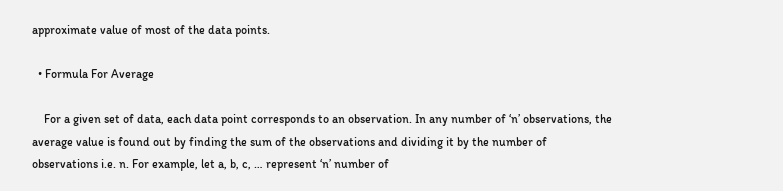approximate value of most of the data points.

  • Formula For Average

    For a given set of data, each data point corresponds to an observation. In any number of ‘n’ observations, the average value is found out by finding the sum of the observations and dividing it by the number of observations i.e. n. For example, let a, b, c, … represent ‘n’ number of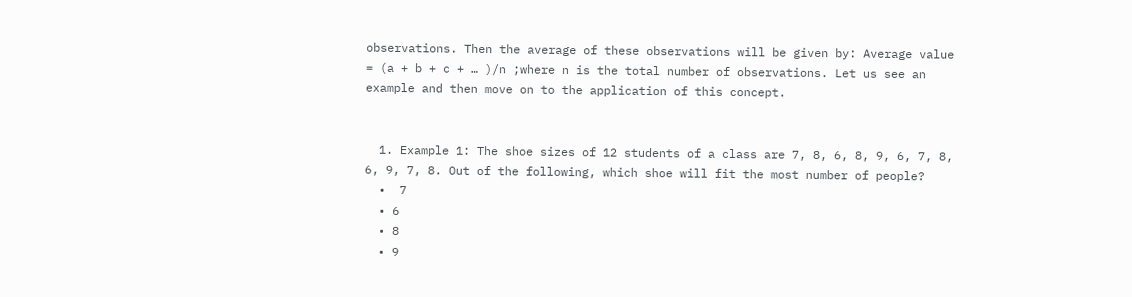observations. Then the average of these observations will be given by: Average value = (a + b + c + … )/n ;where n is the total number of observations. Let us see an example and then move on to the application of this concept.


  1. Example 1: The shoe sizes of 12 students of a class are 7, 8, 6, 8, 9, 6, 7, 8, 6, 9, 7, 8. Out of the following, which shoe will fit the most number of people?
  •  7
  • 6
  • 8
  • 9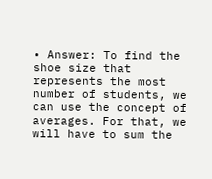• Answer: To find the shoe size that represents the most number of students, we can use the concept of averages. For that, we will have to sum the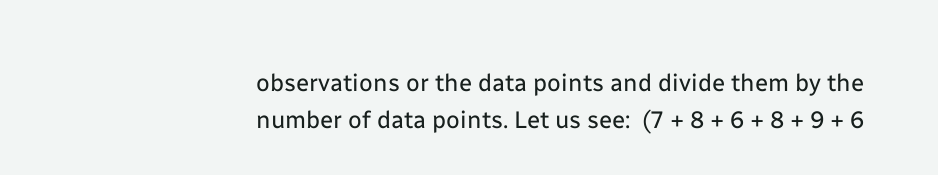observations or the data points and divide them by the number of data points. Let us see:  (7 + 8 + 6 + 8 + 9 + 6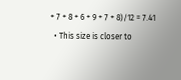+ 7 + 8 + 6 + 9 + 7 + 8)/12 = 7.41
  • This size is closer to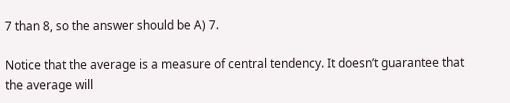7 than 8, so the answer should be A) 7.

Notice that the average is a measure of central tendency. It doesn’t guarantee that the average will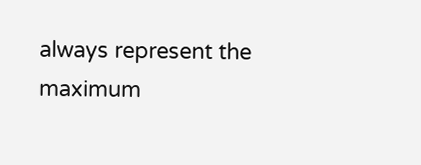always represent the maximum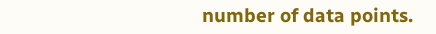number of data points.